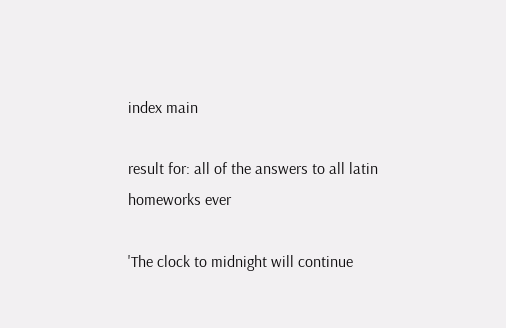index main

result for: all of the answers to all latin homeworks ever

'The clock to midnight will continue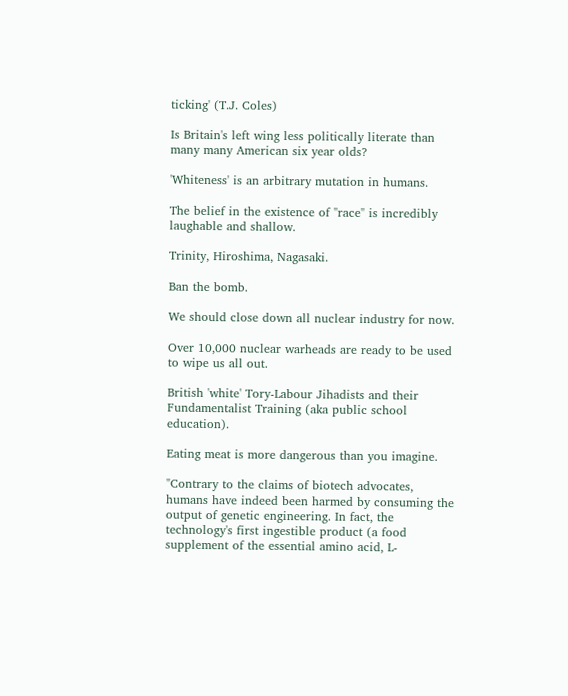ticking' (T.J. Coles)

Is Britain's left wing less politically literate than many many American six year olds?

'Whiteness' is an arbitrary mutation in humans.

The belief in the existence of "race" is incredibly laughable and shallow.

Trinity, Hiroshima, Nagasaki.

Ban the bomb.

We should close down all nuclear industry for now.

Over 10,000 nuclear warheads are ready to be used to wipe us all out.

British 'white' Tory-Labour Jihadists and their Fundamentalist Training (aka public school education).

Eating meat is more dangerous than you imagine.

"Contrary to the claims of biotech advocates, humans have indeed been harmed by consuming the output of genetic engineering. In fact, the technology's first ingestible product (a food supplement of the essential amino acid, L-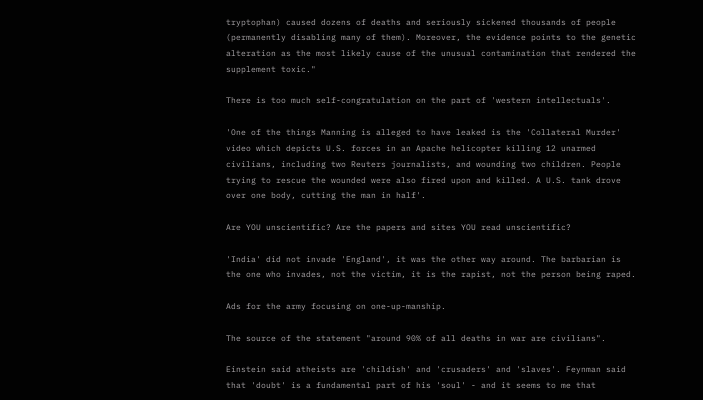tryptophan) caused dozens of deaths and seriously sickened thousands of people (permanently disabling many of them). Moreover, the evidence points to the genetic alteration as the most likely cause of the unusual contamination that rendered the supplement toxic."

There is too much self-congratulation on the part of 'western intellectuals'.

'One of the things Manning is alleged to have leaked is the 'Collateral Murder' video which depicts U.S. forces in an Apache helicopter killing 12 unarmed civilians, including two Reuters journalists, and wounding two children. People trying to rescue the wounded were also fired upon and killed. A U.S. tank drove over one body, cutting the man in half'.

Are YOU unscientific? Are the papers and sites YOU read unscientific?

'India' did not invade 'England', it was the other way around. The barbarian is the one who invades, not the victim, it is the rapist, not the person being raped.

Ads for the army focusing on one-up-manship.

The source of the statement "around 90% of all deaths in war are civilians".

Einstein said atheists are 'childish' and 'crusaders' and 'slaves'. Feynman said that 'doubt' is a fundamental part of his 'soul' - and it seems to me that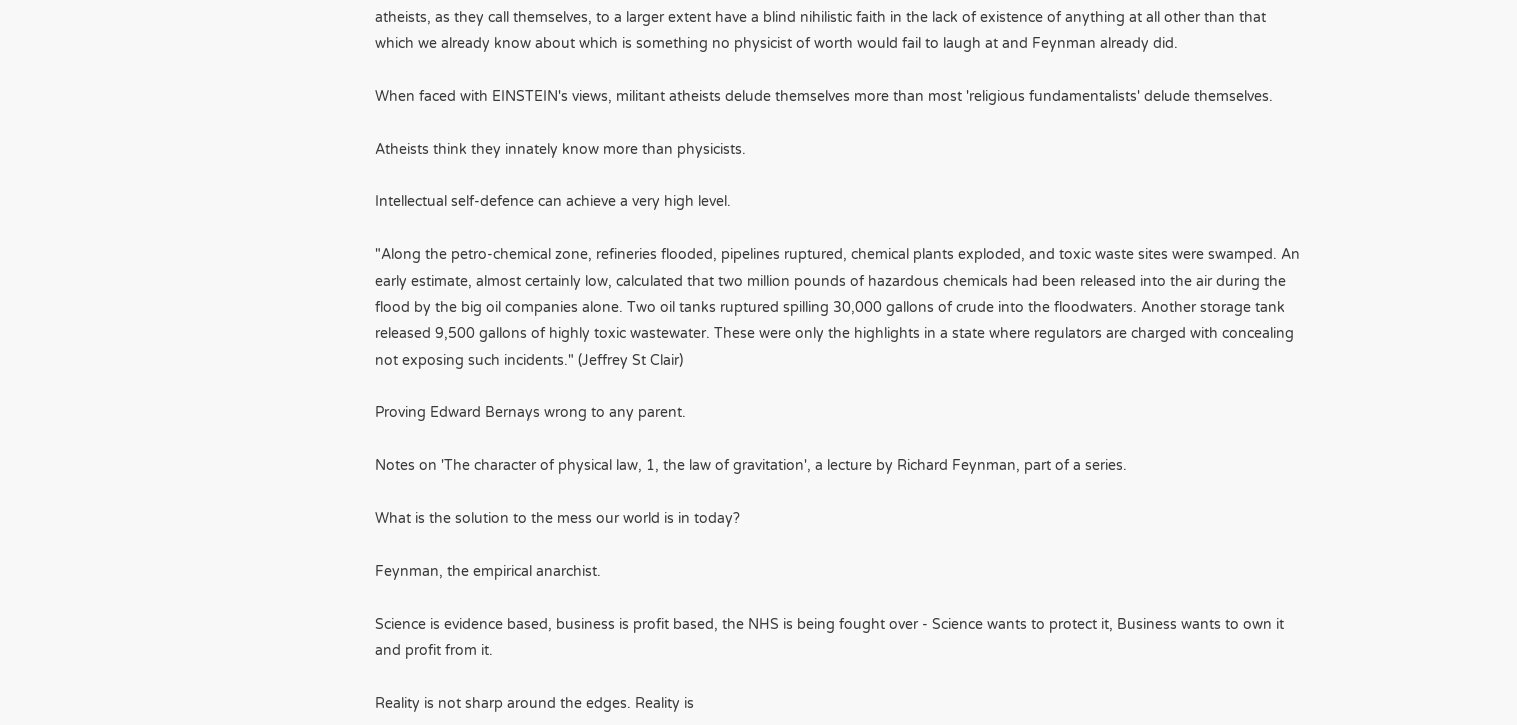atheists, as they call themselves, to a larger extent have a blind nihilistic faith in the lack of existence of anything at all other than that which we already know about which is something no physicist of worth would fail to laugh at and Feynman already did.

When faced with EINSTEIN's views, militant atheists delude themselves more than most 'religious fundamentalists' delude themselves.

Atheists think they innately know more than physicists.

Intellectual self-defence can achieve a very high level.

"Along the petro-chemical zone, refineries flooded, pipelines ruptured, chemical plants exploded, and toxic waste sites were swamped. An early estimate, almost certainly low, calculated that two million pounds of hazardous chemicals had been released into the air during the flood by the big oil companies alone. Two oil tanks ruptured spilling 30,000 gallons of crude into the floodwaters. Another storage tank released 9,500 gallons of highly toxic wastewater. These were only the highlights in a state where regulators are charged with concealing not exposing such incidents." (Jeffrey St Clair)

Proving Edward Bernays wrong to any parent.

Notes on 'The character of physical law, 1, the law of gravitation', a lecture by Richard Feynman, part of a series.

What is the solution to the mess our world is in today?

Feynman, the empirical anarchist.

Science is evidence based, business is profit based, the NHS is being fought over - Science wants to protect it, Business wants to own it and profit from it.

Reality is not sharp around the edges. Reality is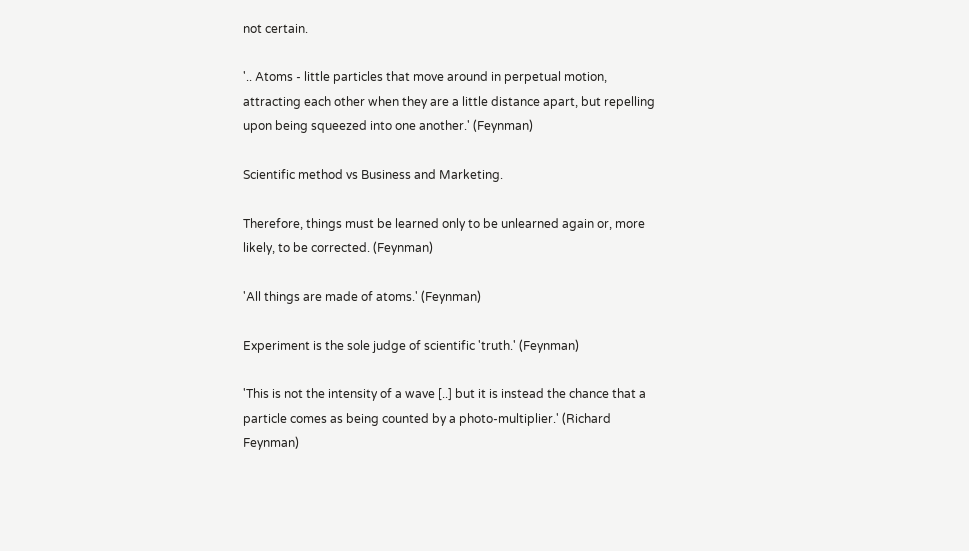not certain.

'.. Atoms - little particles that move around in perpetual motion, attracting each other when they are a little distance apart, but repelling upon being squeezed into one another.' (Feynman)

Scientific method vs Business and Marketing.

Therefore, things must be learned only to be unlearned again or, more likely, to be corrected. (Feynman)

'All things are made of atoms.' (Feynman)

Experiment is the sole judge of scientific 'truth.' (Feynman)

'This is not the intensity of a wave [..] but it is instead the chance that a particle comes as being counted by a photo-multiplier.' (Richard Feynman)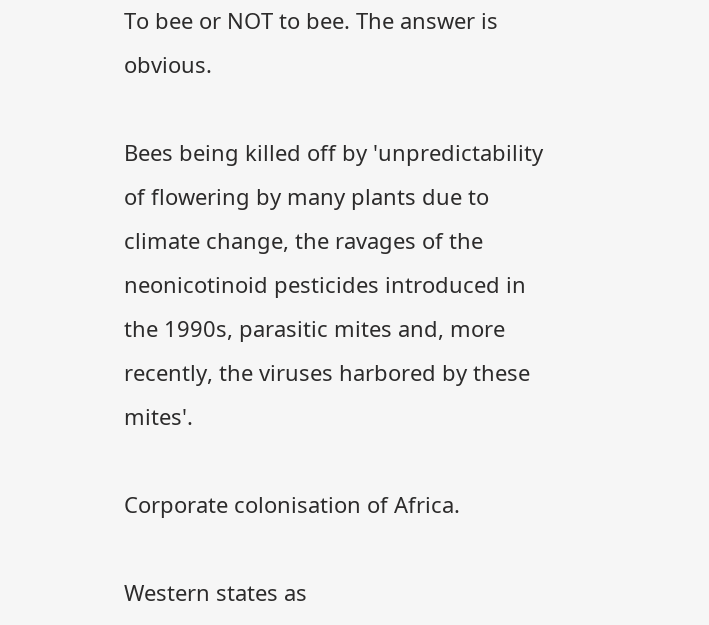To bee or NOT to bee. The answer is obvious.

Bees being killed off by 'unpredictability of flowering by many plants due to climate change, the ravages of the neonicotinoid pesticides introduced in the 1990s, parasitic mites and, more recently, the viruses harbored by these mites'.

Corporate colonisation of Africa.

Western states as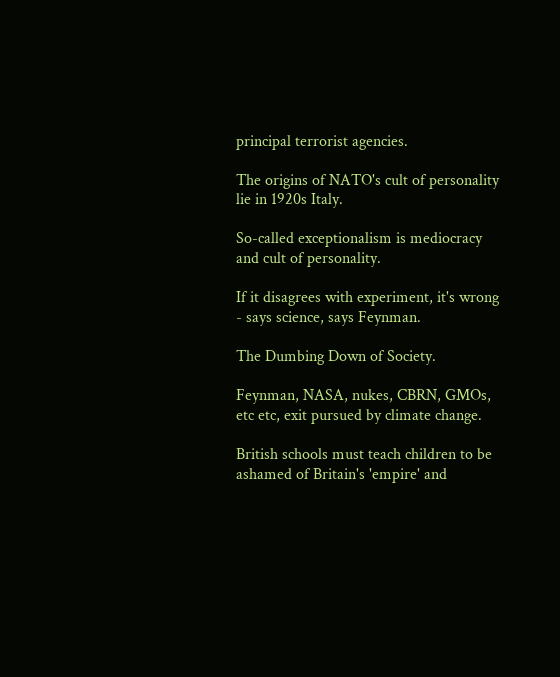principal terrorist agencies.

The origins of NATO's cult of personality lie in 1920s Italy.

So-called exceptionalism is mediocracy and cult of personality.

If it disagrees with experiment, it's wrong - says science, says Feynman.

The Dumbing Down of Society.

Feynman, NASA, nukes, CBRN, GMOs, etc etc, exit pursued by climate change.

British schools must teach children to be ashamed of Britain's 'empire' and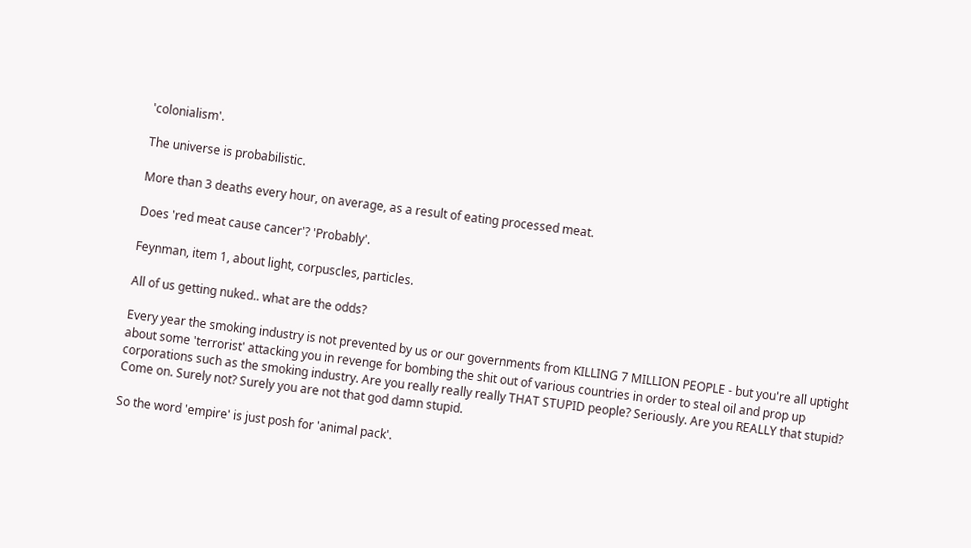'colonialism'.

The universe is probabilistic.

More than 3 deaths every hour, on average, as a result of eating processed meat.

Does 'red meat cause cancer'? 'Probably'.

Feynman, item 1, about light, corpuscles, particles.

All of us getting nuked.. what are the odds?

Every year the smoking industry is not prevented by us or our governments from KILLING 7 MILLION PEOPLE - but you're all uptight about some 'terrorist' attacking you in revenge for bombing the shit out of various countries in order to steal oil and prop up corporations such as the smoking industry. Are you really really really THAT STUPID people? Seriously. Are you REALLY that stupid? Come on. Surely not? Surely you are not that god damn stupid.

So the word 'empire' is just posh for 'animal pack'.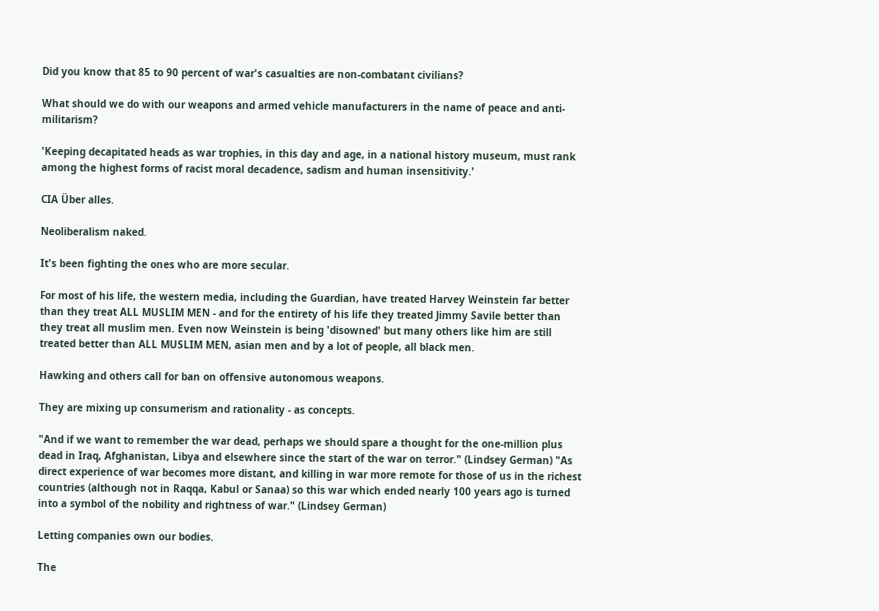Did you know that 85 to 90 percent of war's casualties are non-combatant civilians?

What should we do with our weapons and armed vehicle manufacturers in the name of peace and anti-militarism?

'Keeping decapitated heads as war trophies, in this day and age, in a national history museum, must rank among the highest forms of racist moral decadence, sadism and human insensitivity.'

CIA Über alles.

Neoliberalism naked.

It's been fighting the ones who are more secular.

For most of his life, the western media, including the Guardian, have treated Harvey Weinstein far better than they treat ALL MUSLIM MEN - and for the entirety of his life they treated Jimmy Savile better than they treat all muslim men. Even now Weinstein is being 'disowned' but many others like him are still treated better than ALL MUSLIM MEN, asian men and by a lot of people, all black men.

Hawking and others call for ban on offensive autonomous weapons.

They are mixing up consumerism and rationality - as concepts.

"And if we want to remember the war dead, perhaps we should spare a thought for the one-million plus dead in Iraq, Afghanistan, Libya and elsewhere since the start of the war on terror." (Lindsey German) "As direct experience of war becomes more distant, and killing in war more remote for those of us in the richest countries (although not in Raqqa, Kabul or Sanaa) so this war which ended nearly 100 years ago is turned into a symbol of the nobility and rightness of war." (Lindsey German)

Letting companies own our bodies.

The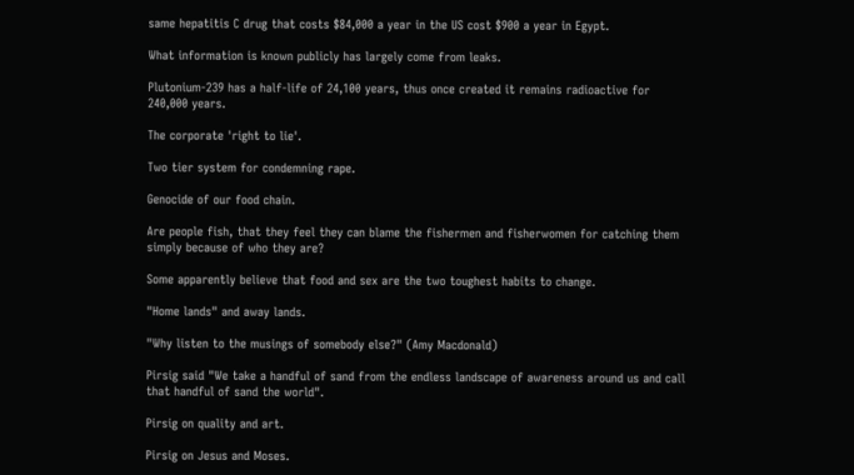same hepatitis C drug that costs $84,000 a year in the US cost $900 a year in Egypt.

What information is known publicly has largely come from leaks.

Plutonium-239 has a half-life of 24,100 years, thus once created it remains radioactive for 240,000 years.

The corporate 'right to lie'.

Two tier system for condemning rape.

Genocide of our food chain.

Are people fish, that they feel they can blame the fishermen and fisherwomen for catching them simply because of who they are?

Some apparently believe that food and sex are the two toughest habits to change.

"Home lands" and away lands.

"Why listen to the musings of somebody else?" (Amy Macdonald)

Pirsig said "We take a handful of sand from the endless landscape of awareness around us and call that handful of sand the world".

Pirsig on quality and art.

Pirsig on Jesus and Moses.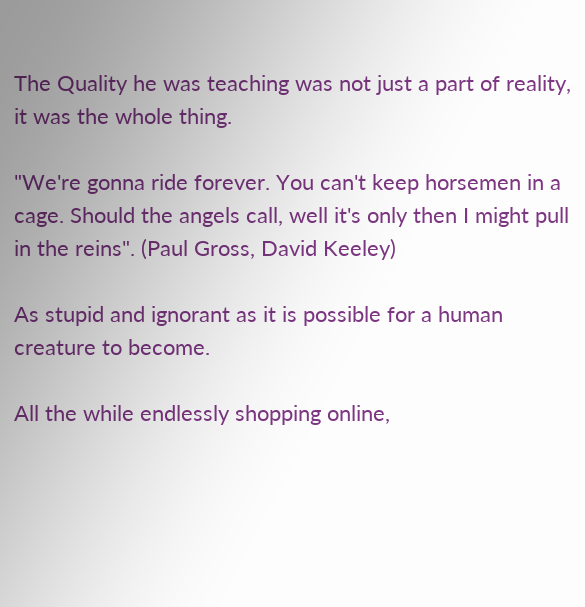The Quality he was teaching was not just a part of reality, it was the whole thing.

"We're gonna ride forever. You can't keep horsemen in a cage. Should the angels call, well it's only then I might pull in the reins". (Paul Gross, David Keeley)

As stupid and ignorant as it is possible for a human creature to become.

All the while endlessly shopping online,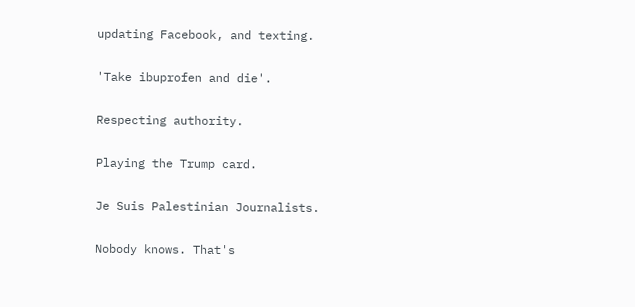updating Facebook, and texting.

'Take ibuprofen and die'.

Respecting authority.

Playing the Trump card.

Je Suis Palestinian Journalists.

Nobody knows. That's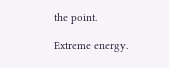the point.

Extreme energy.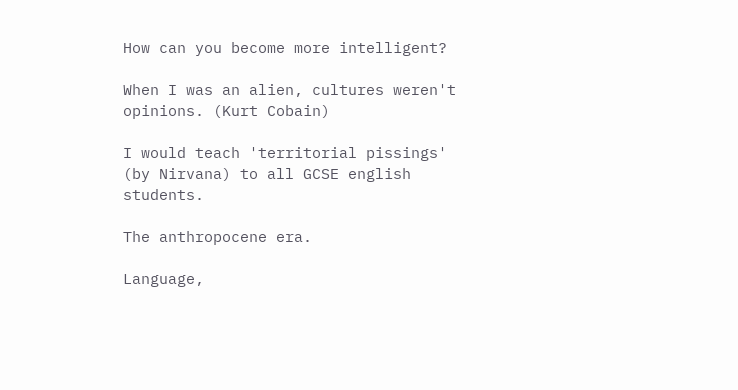How can you become more intelligent?

When I was an alien, cultures weren't opinions. (Kurt Cobain)

I would teach 'territorial pissings' (by Nirvana) to all GCSE english students.

The anthropocene era.

Language,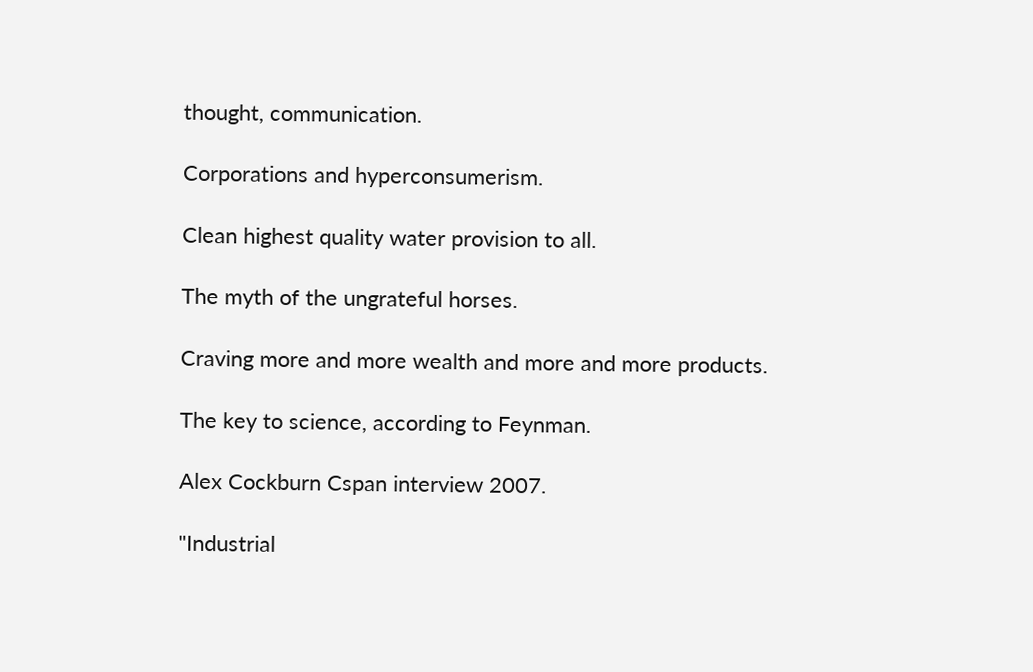thought, communication.

Corporations and hyperconsumerism.

Clean highest quality water provision to all.

The myth of the ungrateful horses.

Craving more and more wealth and more and more products.

The key to science, according to Feynman.

Alex Cockburn Cspan interview 2007.

"Industrial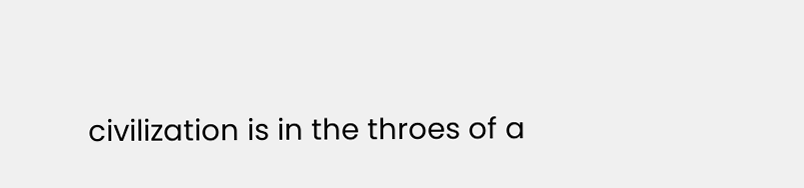civilization is in the throes of a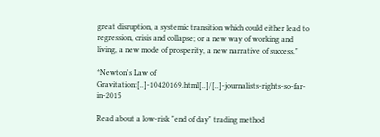great disruption, a systemic transition which could either lead to regression, crisis and collapse; or a new way of working and living, a new mode of prosperity, a new narrative of success."

*Newton's Law of Gravitation:[..]-10420169.html[..]/[..]-journalists-rights-so-far-in-2015

Read about a low-risk "end of day" trading method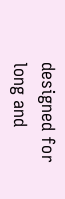designed for long and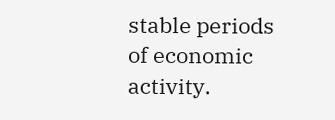stable periods of economic activity.